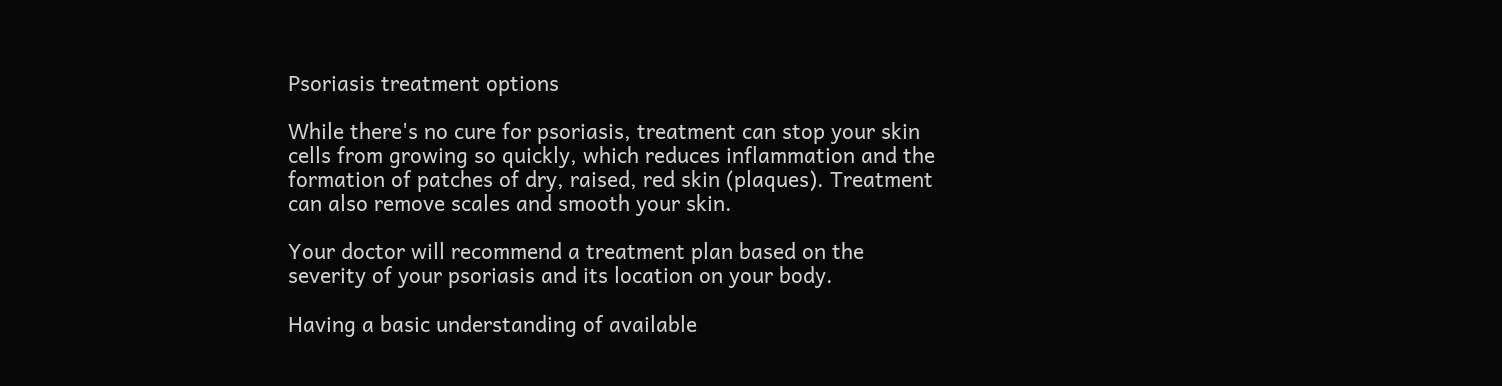Psoriasis treatment options

While there's no cure for psoriasis, treatment can stop your skin cells from growing so quickly, which reduces inflammation and the formation of patches of dry, raised, red skin (plaques). Treatment can also remove scales and smooth your skin.

Your doctor will recommend a treatment plan based on the severity of your psoriasis and its location on your body.

Having a basic understanding of available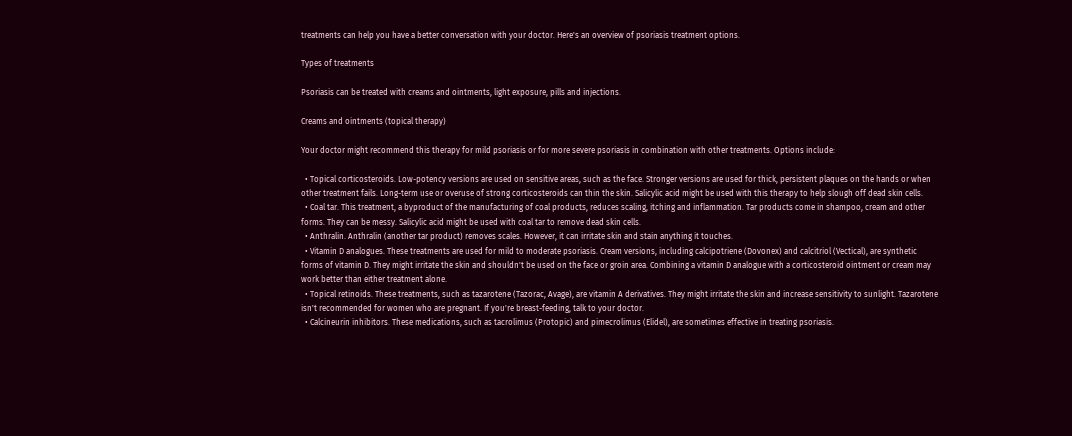treatments can help you have a better conversation with your doctor. Here's an overview of psoriasis treatment options.

Types of treatments

Psoriasis can be treated with creams and ointments, light exposure, pills and injections.

Creams and ointments (topical therapy)

Your doctor might recommend this therapy for mild psoriasis or for more severe psoriasis in combination with other treatments. Options include:

  • Topical corticosteroids. Low-potency versions are used on sensitive areas, such as the face. Stronger versions are used for thick, persistent plaques on the hands or when other treatment fails. Long-term use or overuse of strong corticosteroids can thin the skin. Salicylic acid might be used with this therapy to help slough off dead skin cells.
  • Coal tar. This treatment, a byproduct of the manufacturing of coal products, reduces scaling, itching and inflammation. Tar products come in shampoo, cream and other forms. They can be messy. Salicylic acid might be used with coal tar to remove dead skin cells.
  • Anthralin. Anthralin (another tar product) removes scales. However, it can irritate skin and stain anything it touches.
  • Vitamin D analogues. These treatments are used for mild to moderate psoriasis. Cream versions, including calcipotriene (Dovonex) and calcitriol (Vectical), are synthetic forms of vitamin D. They might irritate the skin and shouldn't be used on the face or groin area. Combining a vitamin D analogue with a corticosteroid ointment or cream may work better than either treatment alone.
  • Topical retinoids. These treatments, such as tazarotene (Tazorac, Avage), are vitamin A derivatives. They might irritate the skin and increase sensitivity to sunlight. Tazarotene isn't recommended for women who are pregnant. If you're breast-feeding, talk to your doctor.
  • Calcineurin inhibitors. These medications, such as tacrolimus (Protopic) and pimecrolimus (Elidel), are sometimes effective in treating psoriasis.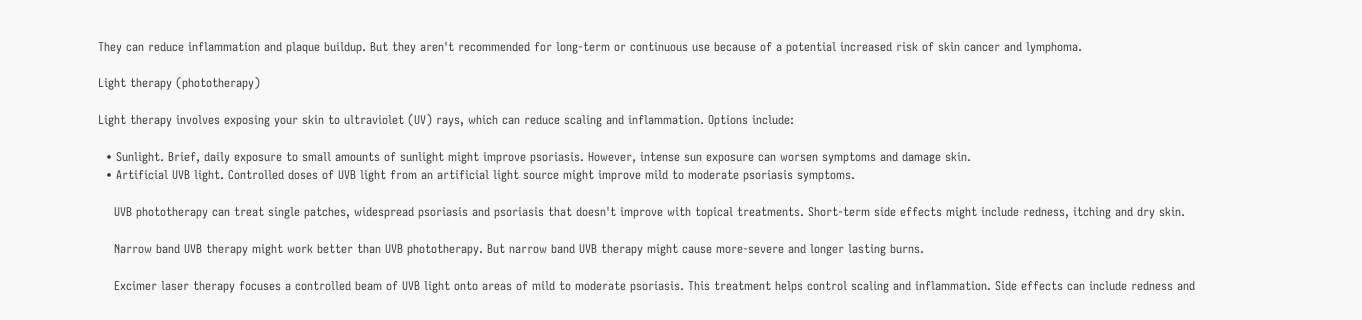They can reduce inflammation and plaque buildup. But they aren't recommended for long-term or continuous use because of a potential increased risk of skin cancer and lymphoma.

Light therapy (phototherapy)

Light therapy involves exposing your skin to ultraviolet (UV) rays, which can reduce scaling and inflammation. Options include:

  • Sunlight. Brief, daily exposure to small amounts of sunlight might improve psoriasis. However, intense sun exposure can worsen symptoms and damage skin.
  • Artificial UVB light. Controlled doses of UVB light from an artificial light source might improve mild to moderate psoriasis symptoms.

    UVB phototherapy can treat single patches, widespread psoriasis and psoriasis that doesn't improve with topical treatments. Short-term side effects might include redness, itching and dry skin.

    Narrow band UVB therapy might work better than UVB phototherapy. But narrow band UVB therapy might cause more-severe and longer lasting burns.

    Excimer laser therapy focuses a controlled beam of UVB light onto areas of mild to moderate psoriasis. This treatment helps control scaling and inflammation. Side effects can include redness and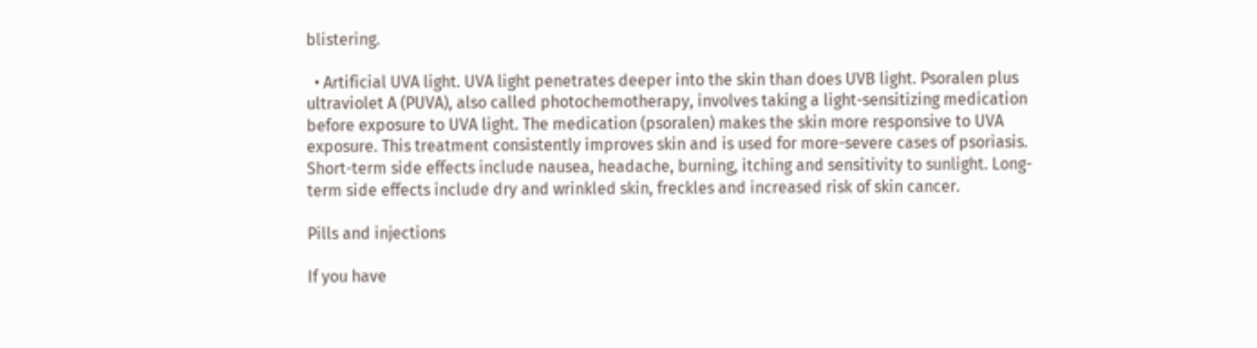blistering.

  • Artificial UVA light. UVA light penetrates deeper into the skin than does UVB light. Psoralen plus ultraviolet A (PUVA), also called photochemotherapy, involves taking a light-sensitizing medication before exposure to UVA light. The medication (psoralen) makes the skin more responsive to UVA exposure. This treatment consistently improves skin and is used for more-severe cases of psoriasis. Short-term side effects include nausea, headache, burning, itching and sensitivity to sunlight. Long-term side effects include dry and wrinkled skin, freckles and increased risk of skin cancer.

Pills and injections

If you have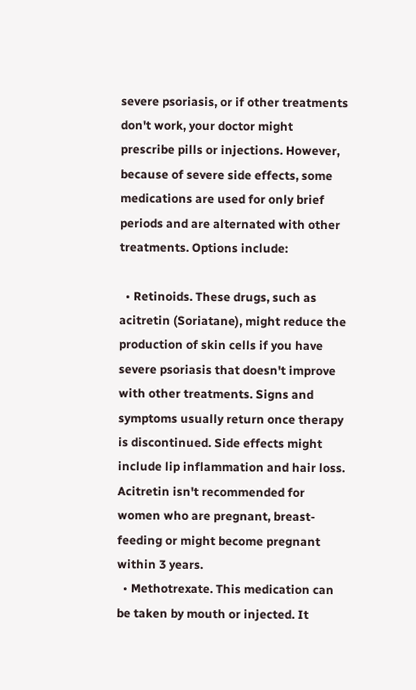severe psoriasis, or if other treatments don't work, your doctor might prescribe pills or injections. However, because of severe side effects, some medications are used for only brief periods and are alternated with other treatments. Options include:

  • Retinoids. These drugs, such as acitretin (Soriatane), might reduce the production of skin cells if you have severe psoriasis that doesn't improve with other treatments. Signs and symptoms usually return once therapy is discontinued. Side effects might include lip inflammation and hair loss. Acitretin isn't recommended for women who are pregnant, breast-feeding or might become pregnant within 3 years.
  • Methotrexate. This medication can be taken by mouth or injected. It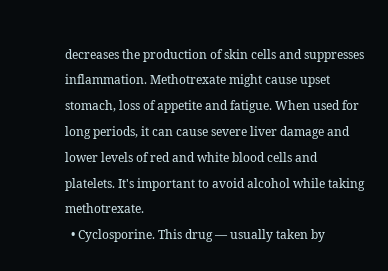decreases the production of skin cells and suppresses inflammation. Methotrexate might cause upset stomach, loss of appetite and fatigue. When used for long periods, it can cause severe liver damage and lower levels of red and white blood cells and platelets. It's important to avoid alcohol while taking methotrexate.
  • Cyclosporine. This drug — usually taken by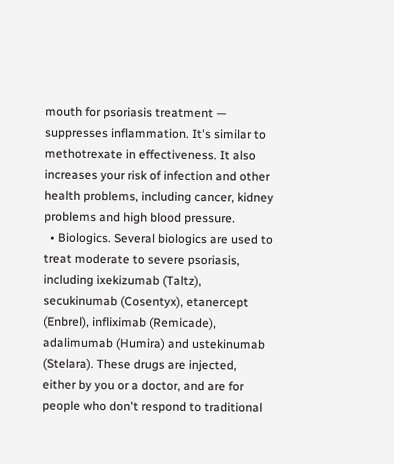mouth for psoriasis treatment — suppresses inflammation. It's similar to methotrexate in effectiveness. It also increases your risk of infection and other health problems, including cancer, kidney problems and high blood pressure.
  • Biologics. Several biologics are used to treat moderate to severe psoriasis, including ixekizumab (Taltz), secukinumab (Cosentyx), etanercept (Enbrel), infliximab (Remicade), adalimumab (Humira) and ustekinumab (Stelara). These drugs are injected, either by you or a doctor, and are for people who don't respond to traditional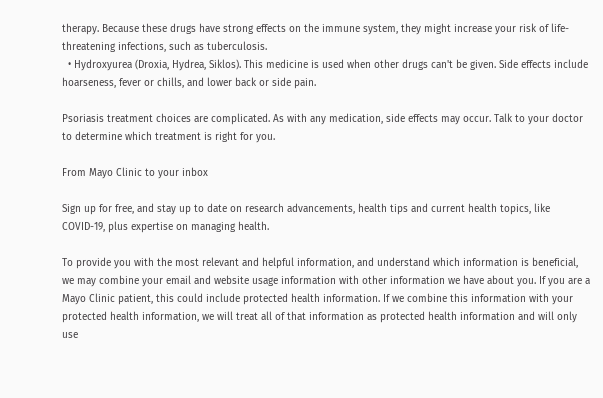therapy. Because these drugs have strong effects on the immune system, they might increase your risk of life-threatening infections, such as tuberculosis.
  • Hydroxyurea (Droxia, Hydrea, Siklos). This medicine is used when other drugs can't be given. Side effects include hoarseness, fever or chills, and lower back or side pain.

Psoriasis treatment choices are complicated. As with any medication, side effects may occur. Talk to your doctor to determine which treatment is right for you.

From Mayo Clinic to your inbox

Sign up for free, and stay up to date on research advancements, health tips and current health topics, like COVID-19, plus expertise on managing health.

To provide you with the most relevant and helpful information, and understand which information is beneficial, we may combine your email and website usage information with other information we have about you. If you are a Mayo Clinic patient, this could include protected health information. If we combine this information with your protected health information, we will treat all of that information as protected health information and will only use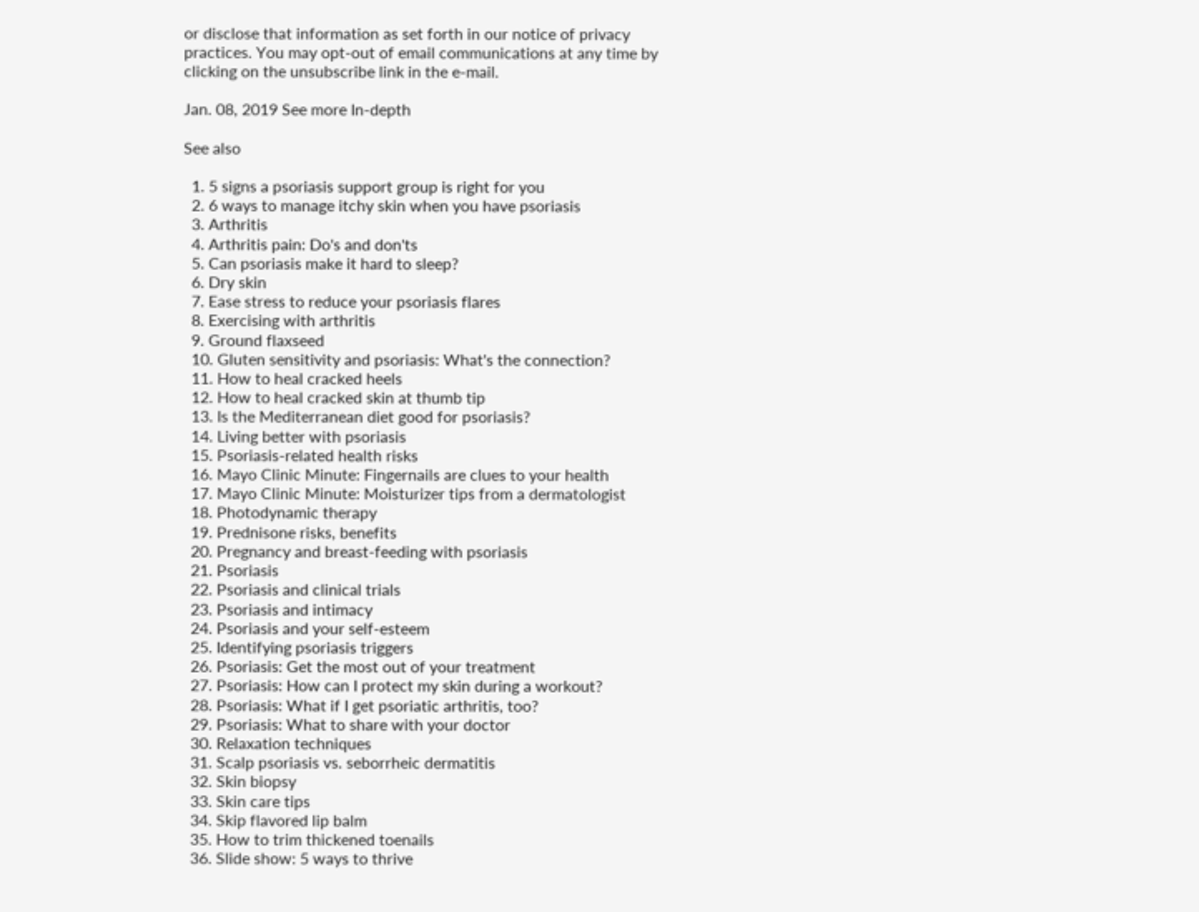or disclose that information as set forth in our notice of privacy practices. You may opt-out of email communications at any time by clicking on the unsubscribe link in the e-mail.

Jan. 08, 2019 See more In-depth

See also

  1. 5 signs a psoriasis support group is right for you
  2. 6 ways to manage itchy skin when you have psoriasis
  3. Arthritis
  4. Arthritis pain: Do's and don'ts
  5. Can psoriasis make it hard to sleep?
  6. Dry skin
  7. Ease stress to reduce your psoriasis flares
  8. Exercising with arthritis
  9. Ground flaxseed
  10. Gluten sensitivity and psoriasis: What's the connection?
  11. How to heal cracked heels
  12. How to heal cracked skin at thumb tip
  13. Is the Mediterranean diet good for psoriasis?
  14. Living better with psoriasis
  15. Psoriasis-related health risks
  16. Mayo Clinic Minute: Fingernails are clues to your health
  17. Mayo Clinic Minute: Moisturizer tips from a dermatologist
  18. Photodynamic therapy
  19. Prednisone risks, benefits
  20. Pregnancy and breast-feeding with psoriasis
  21. Psoriasis
  22. Psoriasis and clinical trials
  23. Psoriasis and intimacy
  24. Psoriasis and your self-esteem
  25. Identifying psoriasis triggers
  26. Psoriasis: Get the most out of your treatment
  27. Psoriasis: How can I protect my skin during a workout?
  28. Psoriasis: What if I get psoriatic arthritis, too?
  29. Psoriasis: What to share with your doctor
  30. Relaxation techniques
  31. Scalp psoriasis vs. seborrheic dermatitis
  32. Skin biopsy
  33. Skin care tips
  34. Skip flavored lip balm
  35. How to trim thickened toenails
  36. Slide show: 5 ways to thrive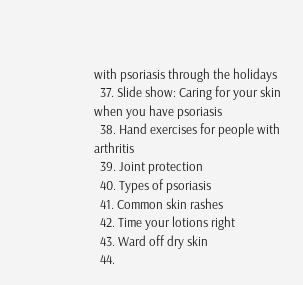with psoriasis through the holidays
  37. Slide show: Caring for your skin when you have psoriasis
  38. Hand exercises for people with arthritis
  39. Joint protection
  40. Types of psoriasis
  41. Common skin rashes
  42. Time your lotions right
  43. Ward off dry skin
  44.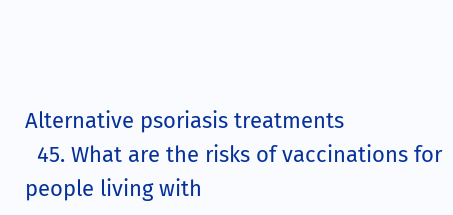Alternative psoriasis treatments
  45. What are the risks of vaccinations for people living with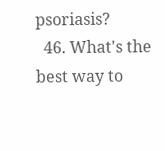psoriasis?
  46. What's the best way to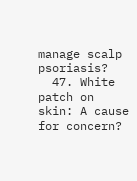manage scalp psoriasis?
  47. White patch on skin: A cause for concern?